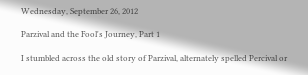Wednesday, September 26, 2012

Parzival and the Fool's Journey, Part 1

I stumbled across the old story of Parzival, alternately spelled Percival or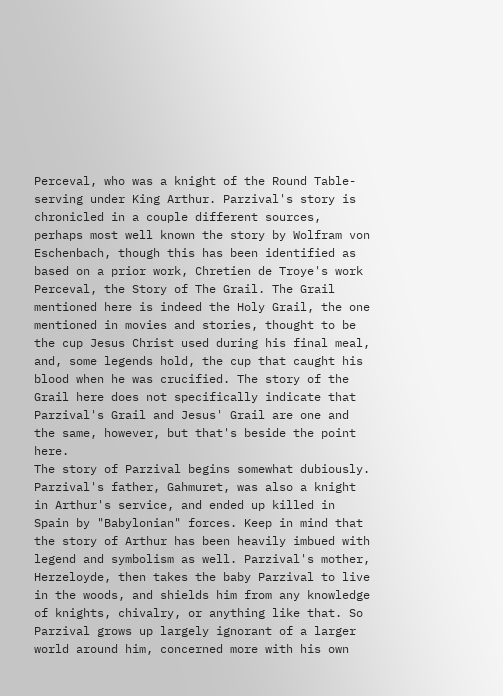Perceval, who was a knight of the Round Table- serving under King Arthur. Parzival's story is chronicled in a couple different sources, perhaps most well known the story by Wolfram von Eschenbach, though this has been identified as based on a prior work, Chretien de Troye's work Perceval, the Story of The Grail. The Grail mentioned here is indeed the Holy Grail, the one mentioned in movies and stories, thought to be the cup Jesus Christ used during his final meal, and, some legends hold, the cup that caught his blood when he was crucified. The story of the Grail here does not specifically indicate that Parzival's Grail and Jesus' Grail are one and the same, however, but that's beside the point here.
The story of Parzival begins somewhat dubiously. Parzival's father, Gahmuret, was also a knight in Arthur's service, and ended up killed in Spain by "Babylonian" forces. Keep in mind that the story of Arthur has been heavily imbued with legend and symbolism as well. Parzival's mother, Herzeloyde, then takes the baby Parzival to live in the woods, and shields him from any knowledge of knights, chivalry, or anything like that. So Parzival grows up largely ignorant of a larger world around him, concerned more with his own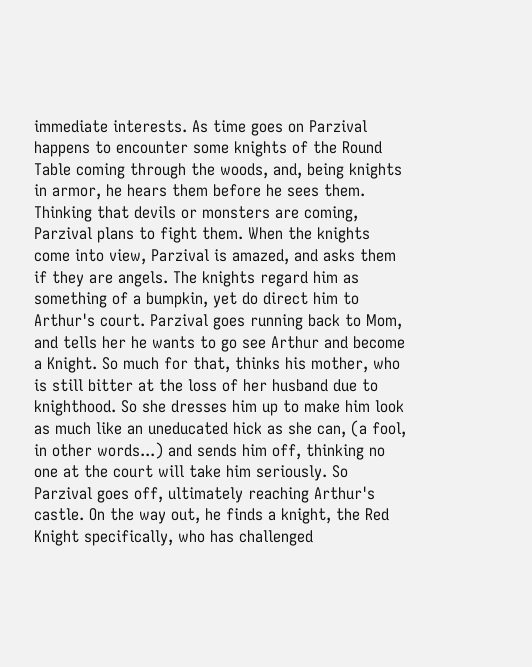immediate interests. As time goes on Parzival happens to encounter some knights of the Round Table coming through the woods, and, being knights in armor, he hears them before he sees them. Thinking that devils or monsters are coming, Parzival plans to fight them. When the knights come into view, Parzival is amazed, and asks them if they are angels. The knights regard him as something of a bumpkin, yet do direct him to Arthur's court. Parzival goes running back to Mom, and tells her he wants to go see Arthur and become a Knight. So much for that, thinks his mother, who is still bitter at the loss of her husband due to knighthood. So she dresses him up to make him look as much like an uneducated hick as she can, (a fool, in other words...) and sends him off, thinking no one at the court will take him seriously. So Parzival goes off, ultimately reaching Arthur's castle. On the way out, he finds a knight, the Red Knight specifically, who has challenged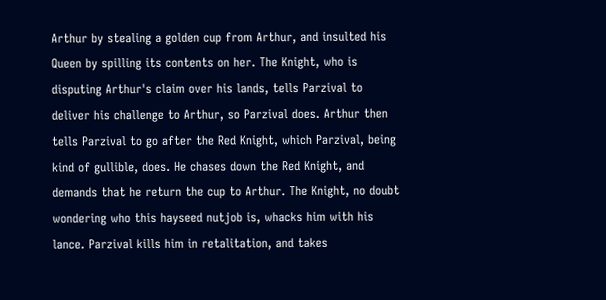Arthur by stealing a golden cup from Arthur, and insulted his Queen by spilling its contents on her. The Knight, who is disputing Arthur's claim over his lands, tells Parzival to deliver his challenge to Arthur, so Parzival does. Arthur then tells Parzival to go after the Red Knight, which Parzival, being kind of gullible, does. He chases down the Red Knight, and demands that he return the cup to Arthur. The Knight, no doubt wondering who this hayseed nutjob is, whacks him with his lance. Parzival kills him in retalitation, and takes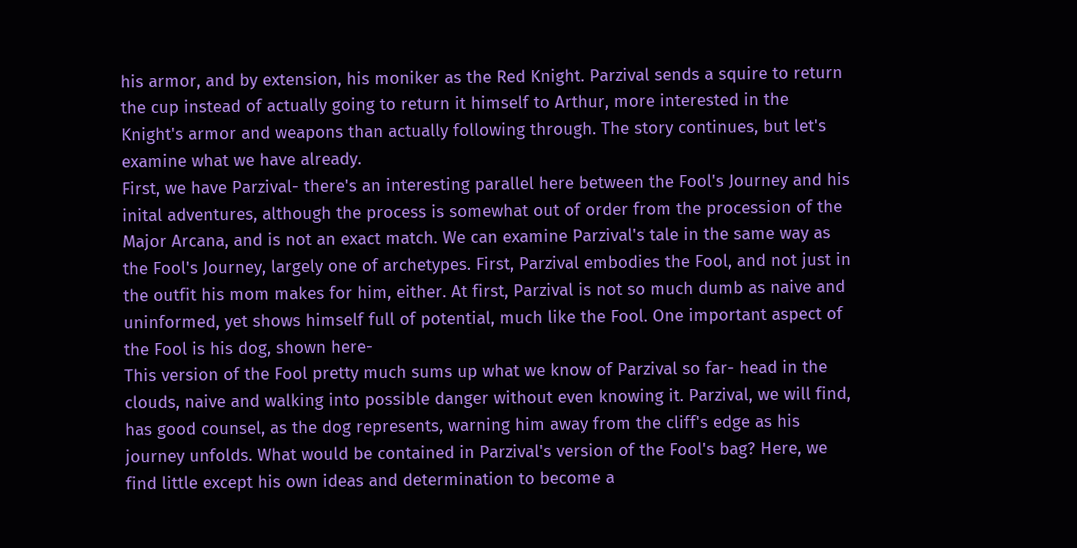his armor, and by extension, his moniker as the Red Knight. Parzival sends a squire to return the cup instead of actually going to return it himself to Arthur, more interested in the Knight's armor and weapons than actually following through. The story continues, but let's examine what we have already.
First, we have Parzival- there's an interesting parallel here between the Fool's Journey and his inital adventures, although the process is somewhat out of order from the procession of the Major Arcana, and is not an exact match. We can examine Parzival's tale in the same way as the Fool's Journey, largely one of archetypes. First, Parzival embodies the Fool, and not just in the outfit his mom makes for him, either. At first, Parzival is not so much dumb as naive and uninformed, yet shows himself full of potential, much like the Fool. One important aspect of the Fool is his dog, shown here-
This version of the Fool pretty much sums up what we know of Parzival so far- head in the clouds, naive and walking into possible danger without even knowing it. Parzival, we will find, has good counsel, as the dog represents, warning him away from the cliff's edge as his journey unfolds. What would be contained in Parzival's version of the Fool's bag? Here, we find little except his own ideas and determination to become a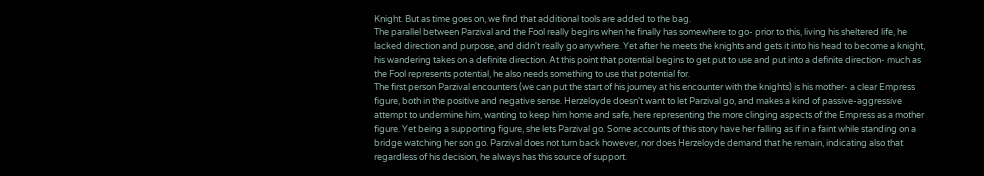Knight. But as time goes on, we find that additional tools are added to the bag.
The parallel between Parzival and the Fool really begins when he finally has somewhere to go- prior to this, living his sheltered life, he lacked direction and purpose, and didn't really go anywhere. Yet after he meets the knights and gets it into his head to become a knight, his wandering takes on a definite direction. At this point that potential begins to get put to use and put into a definite direction- much as the Fool represents potential, he also needs something to use that potential for.
The first person Parzival encounters (we can put the start of his journey at his encounter with the knights) is his mother- a clear Empress figure, both in the positive and negative sense. Herzeloyde doesn't want to let Parzival go, and makes a kind of passive-aggressive attempt to undermine him, wanting to keep him home and safe, here representing the more clinging aspects of the Empress as a mother figure. Yet being a supporting figure, she lets Parzival go. Some accounts of this story have her falling as if in a faint while standing on a bridge watching her son go. Parzival does not turn back however, nor does Herzeloyde demand that he remain, indicating also that regardless of his decision, he always has this source of support.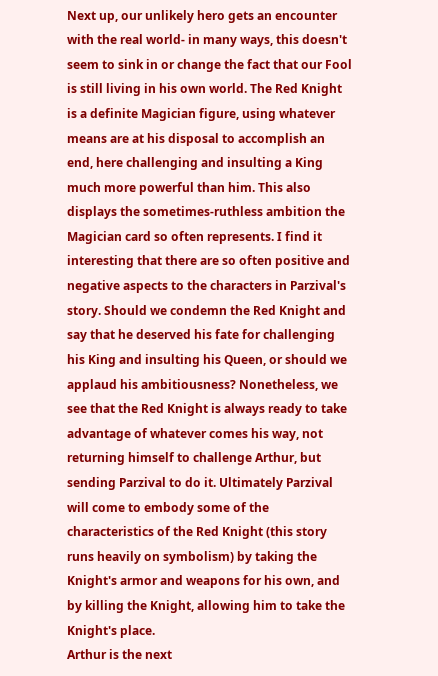Next up, our unlikely hero gets an encounter with the real world- in many ways, this doesn't seem to sink in or change the fact that our Fool is still living in his own world. The Red Knight is a definite Magician figure, using whatever means are at his disposal to accomplish an end, here challenging and insulting a King much more powerful than him. This also displays the sometimes-ruthless ambition the Magician card so often represents. I find it interesting that there are so often positive and negative aspects to the characters in Parzival's story. Should we condemn the Red Knight and say that he deserved his fate for challenging his King and insulting his Queen, or should we applaud his ambitiousness? Nonetheless, we see that the Red Knight is always ready to take advantage of whatever comes his way, not returning himself to challenge Arthur, but sending Parzival to do it. Ultimately Parzival will come to embody some of the characteristics of the Red Knight (this story runs heavily on symbolism) by taking the Knight's armor and weapons for his own, and by killing the Knight, allowing him to take the Knight's place.
Arthur is the next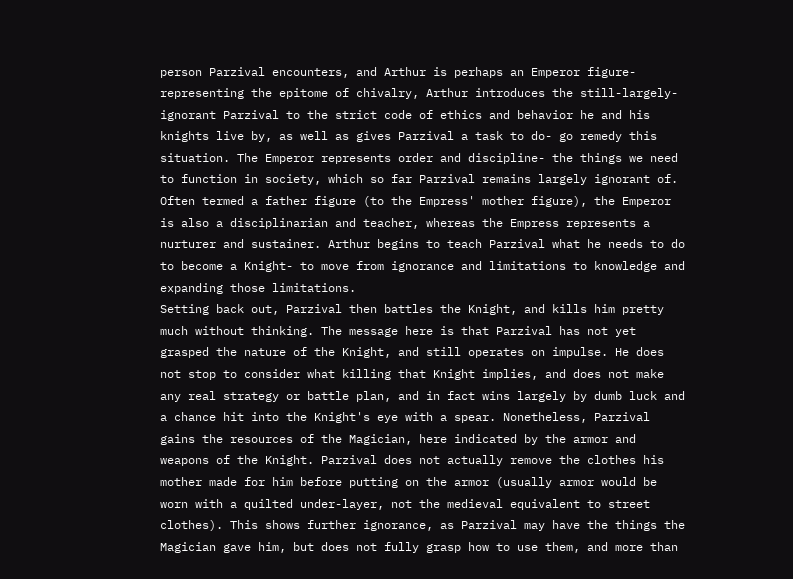person Parzival encounters, and Arthur is perhaps an Emperor figure- representing the epitome of chivalry, Arthur introduces the still-largely-ignorant Parzival to the strict code of ethics and behavior he and his knights live by, as well as gives Parzival a task to do- go remedy this situation. The Emperor represents order and discipline- the things we need to function in society, which so far Parzival remains largely ignorant of. Often termed a father figure (to the Empress' mother figure), the Emperor is also a disciplinarian and teacher, whereas the Empress represents a nurturer and sustainer. Arthur begins to teach Parzival what he needs to do to become a Knight- to move from ignorance and limitations to knowledge and expanding those limitations.
Setting back out, Parzival then battles the Knight, and kills him pretty much without thinking. The message here is that Parzival has not yet grasped the nature of the Knight, and still operates on impulse. He does not stop to consider what killing that Knight implies, and does not make any real strategy or battle plan, and in fact wins largely by dumb luck and a chance hit into the Knight's eye with a spear. Nonetheless, Parzival gains the resources of the Magician, here indicated by the armor and weapons of the Knight. Parzival does not actually remove the clothes his mother made for him before putting on the armor (usually armor would be worn with a quilted under-layer, not the medieval equivalent to street clothes). This shows further ignorance, as Parzival may have the things the Magician gave him, but does not fully grasp how to use them, and more than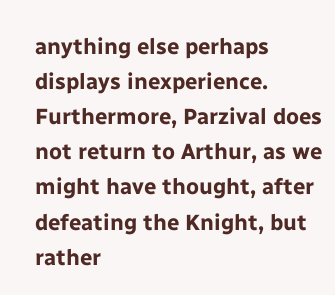anything else perhaps displays inexperience. Furthermore, Parzival does not return to Arthur, as we might have thought, after defeating the Knight, but rather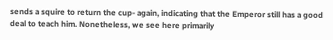sends a squire to return the cup- again, indicating that the Emperor still has a good deal to teach him. Nonetheless, we see here primarily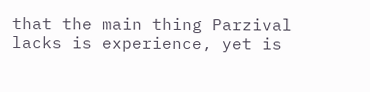that the main thing Parzival lacks is experience, yet is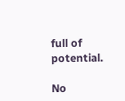full of potential.

No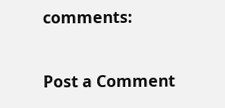comments:

Post a Comment